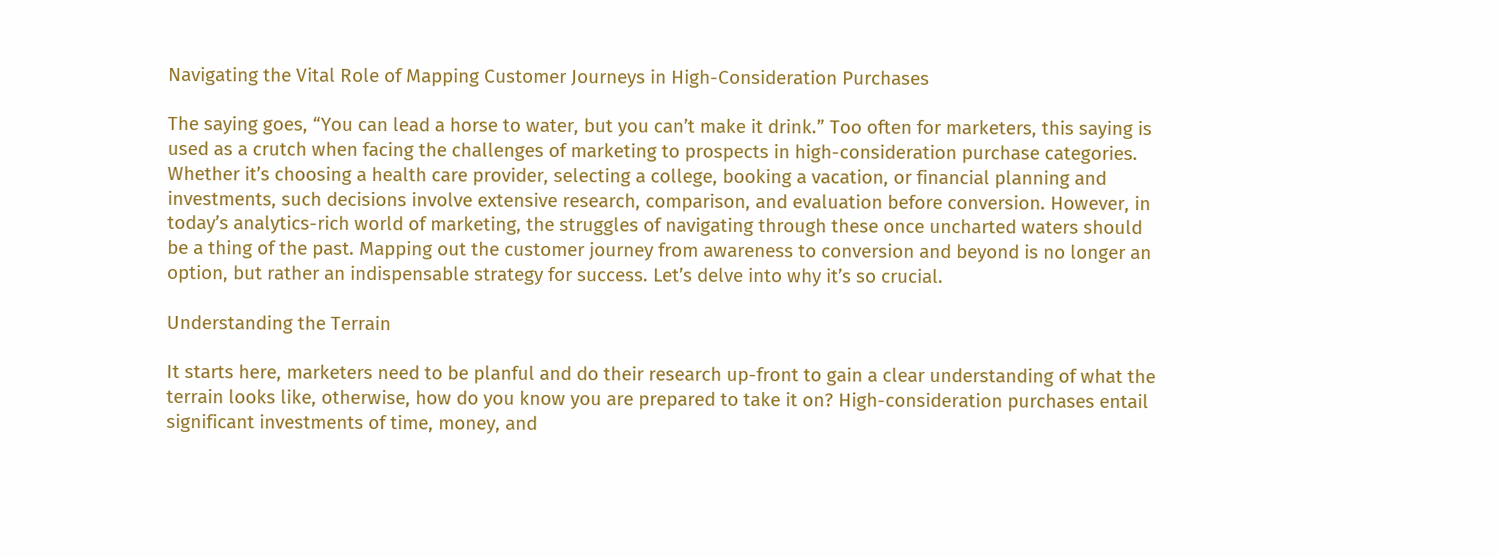Navigating the Vital Role of Mapping Customer Journeys in High-Consideration Purchases

The saying goes, “You can lead a horse to water, but you can’t make it drink.” Too often for marketers, this saying is used as a crutch when facing the challenges of marketing to prospects in high-consideration purchase categories. Whether it’s choosing a health care provider, selecting a college, booking a vacation, or financial planning and investments, such decisions involve extensive research, comparison, and evaluation before conversion. However, in today’s analytics-rich world of marketing, the struggles of navigating through these once uncharted waters should be a thing of the past. Mapping out the customer journey from awareness to conversion and beyond is no longer an option, but rather an indispensable strategy for success. Let’s delve into why it’s so crucial.

Understanding the Terrain

It starts here, marketers need to be planful and do their research up-front to gain a clear understanding of what the terrain looks like, otherwise, how do you know you are prepared to take it on? High-consideration purchases entail significant investments of time, money, and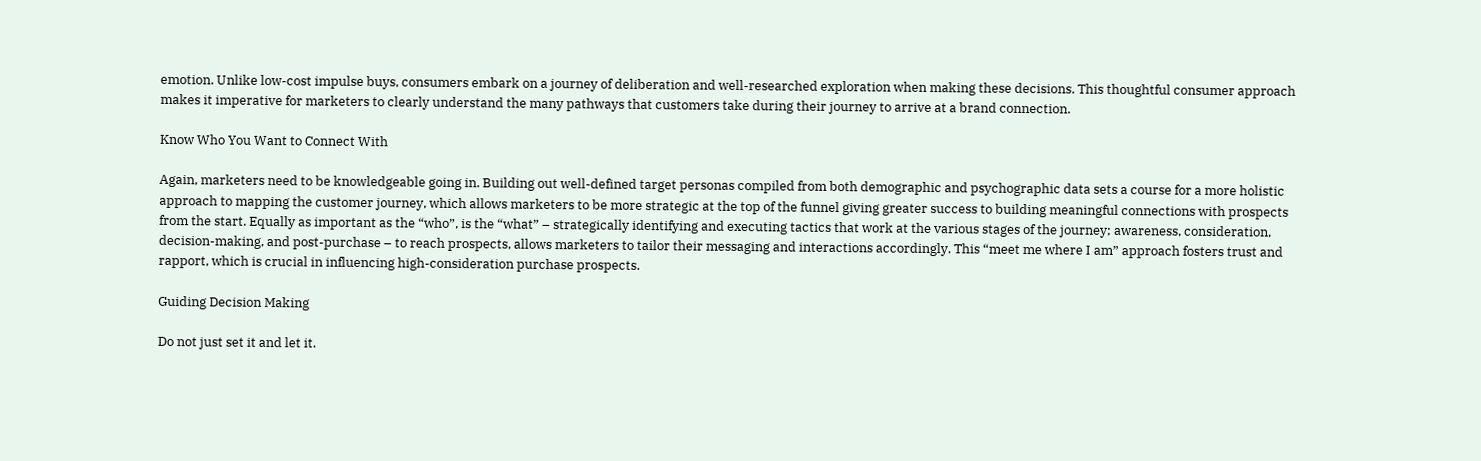emotion. Unlike low-cost impulse buys, consumers embark on a journey of deliberation and well-researched exploration when making these decisions. This thoughtful consumer approach makes it imperative for marketers to clearly understand the many pathways that customers take during their journey to arrive at a brand connection.

Know Who You Want to Connect With

Again, marketers need to be knowledgeable going in. Building out well-defined target personas compiled from both demographic and psychographic data sets a course for a more holistic approach to mapping the customer journey, which allows marketers to be more strategic at the top of the funnel giving greater success to building meaningful connections with prospects from the start. Equally as important as the “who”, is the “what” – strategically identifying and executing tactics that work at the various stages of the journey; awareness, consideration, decision-making, and post-purchase – to reach prospects, allows marketers to tailor their messaging and interactions accordingly. This “meet me where I am” approach fosters trust and rapport, which is crucial in influencing high-consideration purchase prospects.

Guiding Decision Making

Do not just set it and let it.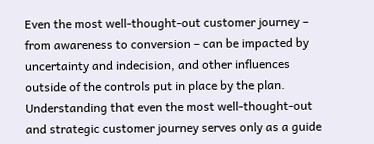Even the most well-thought-out customer journey – from awareness to conversion – can be impacted by uncertainty and indecision, and other influences outside of the controls put in place by the plan. Understanding that even the most well-thought-out and strategic customer journey serves only as a guide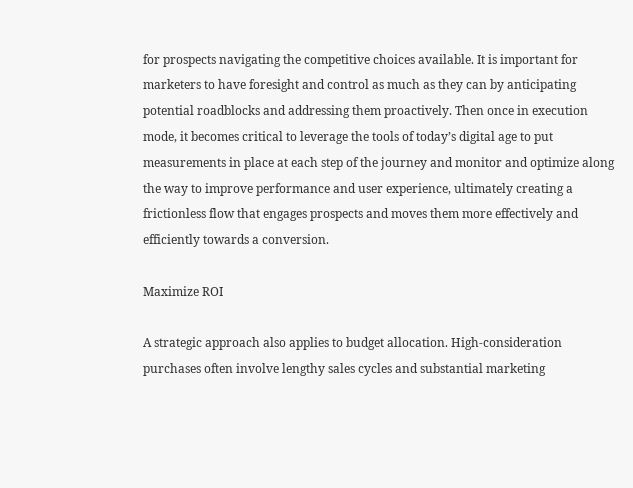for prospects navigating the competitive choices available. It is important for marketers to have foresight and control as much as they can by anticipating potential roadblocks and addressing them proactively. Then once in execution mode, it becomes critical to leverage the tools of today’s digital age to put measurements in place at each step of the journey and monitor and optimize along the way to improve performance and user experience, ultimately creating a frictionless flow that engages prospects and moves them more effectively and efficiently towards a conversion.

Maximize ROI

A strategic approach also applies to budget allocation. High-consideration purchases often involve lengthy sales cycles and substantial marketing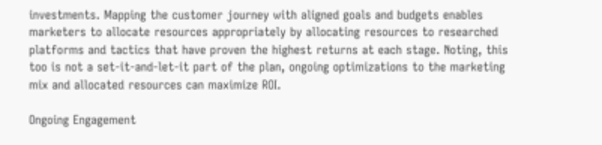investments. Mapping the customer journey with aligned goals and budgets enables marketers to allocate resources appropriately by allocating resources to researched platforms and tactics that have proven the highest returns at each stage. Noting, this too is not a set-it-and-let-it part of the plan, ongoing optimizations to the marketing mix and allocated resources can maximize ROI.

Ongoing Engagement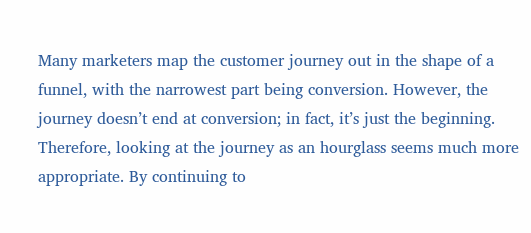Many marketers map the customer journey out in the shape of a funnel, with the narrowest part being conversion. However, the journey doesn’t end at conversion; in fact, it’s just the beginning. Therefore, looking at the journey as an hourglass seems much more appropriate. By continuing to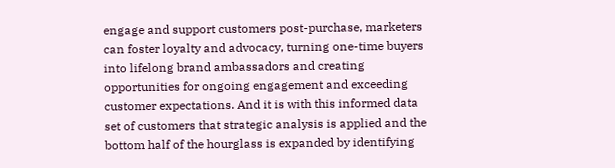engage and support customers post-purchase, marketers can foster loyalty and advocacy, turning one-time buyers into lifelong brand ambassadors and creating opportunities for ongoing engagement and exceeding customer expectations. And it is with this informed data set of customers that strategic analysis is applied and the bottom half of the hourglass is expanded by identifying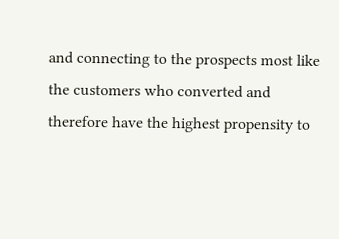and connecting to the prospects most like the customers who converted and therefore have the highest propensity to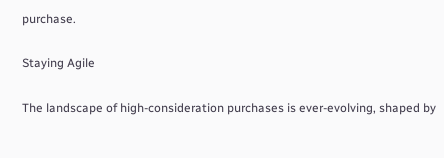purchase.

Staying Agile

The landscape of high-consideration purchases is ever-evolving, shaped by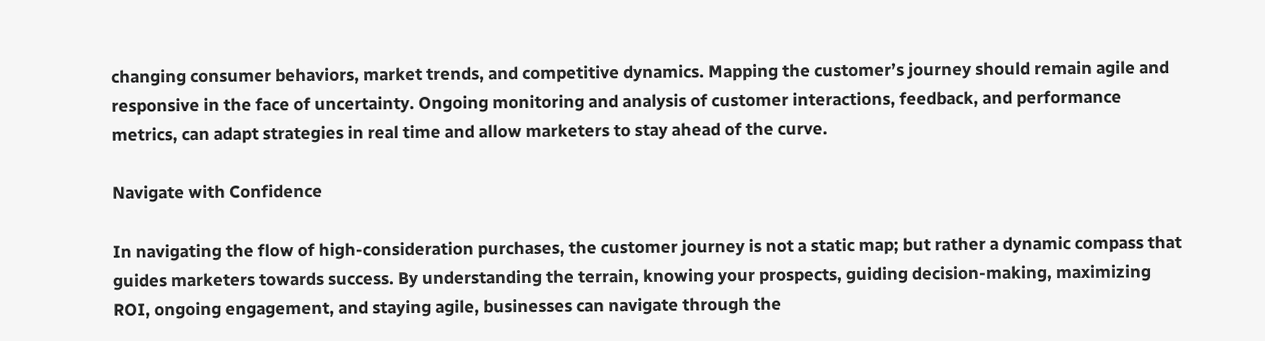changing consumer behaviors, market trends, and competitive dynamics. Mapping the customer’s journey should remain agile and responsive in the face of uncertainty. Ongoing monitoring and analysis of customer interactions, feedback, and performance metrics, can adapt strategies in real time and allow marketers to stay ahead of the curve.

Navigate with Confidence

In navigating the flow of high-consideration purchases, the customer journey is not a static map; but rather a dynamic compass that guides marketers towards success. By understanding the terrain, knowing your prospects, guiding decision-making, maximizing ROI, ongoing engagement, and staying agile, businesses can navigate through the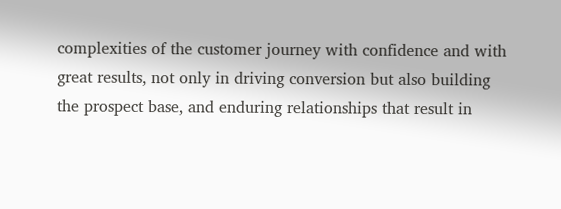complexities of the customer journey with confidence and with great results, not only in driving conversion but also building the prospect base, and enduring relationships that result in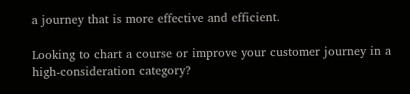a journey that is more effective and efficient.

Looking to chart a course or improve your customer journey in a high-consideration category?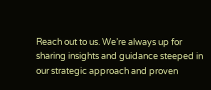Reach out to us. We’re always up for sharing insights and guidance steeped in our strategic approach and proven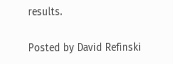results.

Posted by David Refinski